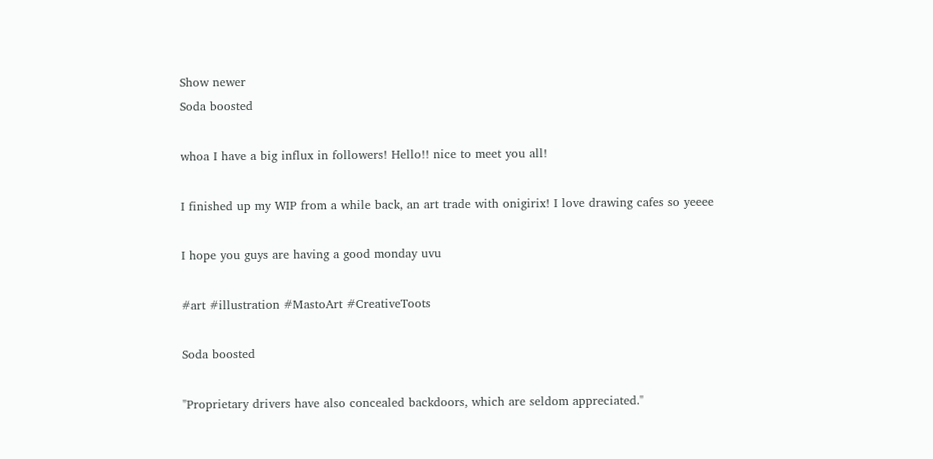Show newer
Soda boosted

whoa I have a big influx in followers! Hello!! nice to meet you all!

I finished up my WIP from a while back, an art trade with onigirix! I love drawing cafes so yeeee

I hope you guys are having a good monday uvu

#art #illustration #MastoArt #CreativeToots

Soda boosted

"Proprietary drivers have also concealed backdoors, which are seldom appreciated."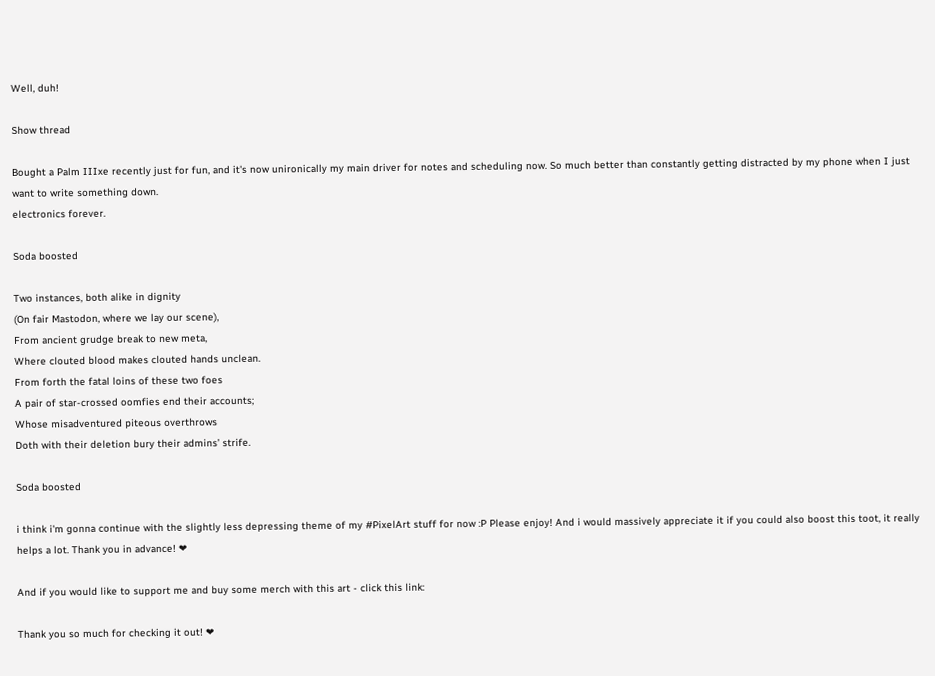Well, duh!

Show thread

Bought a Palm IIIxe recently just for fun, and it's now unironically my main driver for notes and scheduling now. So much better than constantly getting distracted by my phone when I just want to write something down.
electronics forever.

Soda boosted

Two instances, both alike in dignity
(On fair Mastodon, where we lay our scene),
From ancient grudge break to new meta,
Where clouted blood makes clouted hands unclean.
From forth the fatal loins of these two foes
A pair of star-crossed oomfies end their accounts;
Whose misadventured piteous overthrows
Doth with their deletion bury their admins’ strife.

Soda boosted

i think i'm gonna continue with the slightly less depressing theme of my #PixelArt stuff for now :P Please enjoy! And i would massively appreciate it if you could also boost this toot, it really helps a lot. Thank you in advance! ❤

And if you would like to support me and buy some merch with this art - click this link:

Thank you so much for checking it out! ❤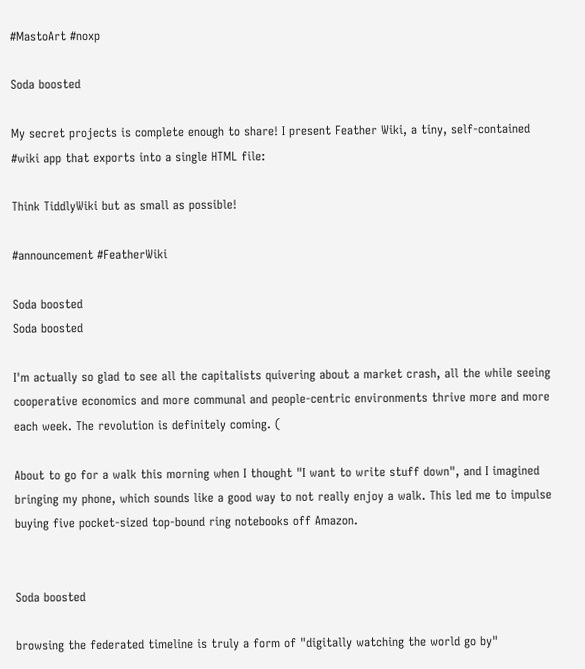#MastoArt #noxp

Soda boosted

My secret projects is complete enough to share! I present Feather Wiki, a tiny, self-contained #wiki app that exports into a single HTML file:

Think TiddlyWiki but as small as possible!

#announcement #FeatherWiki

Soda boosted
Soda boosted

I'm actually so glad to see all the capitalists quivering about a market crash, all the while seeing cooperative economics and more communal and people-centric environments thrive more and more each week. The revolution is definitely coming. (

About to go for a walk this morning when I thought "I want to write stuff down", and I imagined bringing my phone, which sounds like a good way to not really enjoy a walk. This led me to impulse buying five pocket-sized top-bound ring notebooks off Amazon.


Soda boosted

browsing the federated timeline is truly a form of "digitally watching the world go by"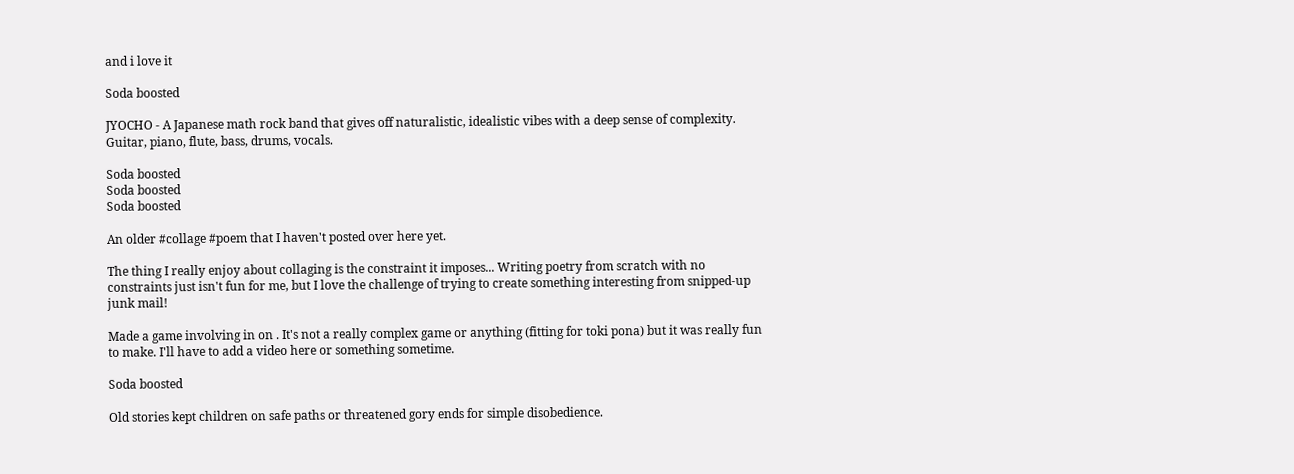and i love it

Soda boosted

JYOCHO - A Japanese math rock band that gives off naturalistic, idealistic vibes with a deep sense of complexity. Guitar, piano, flute, bass, drums, vocals.

Soda boosted
Soda boosted
Soda boosted

An older #collage #poem that I haven't posted over here yet.

The thing I really enjoy about collaging is the constraint it imposes... Writing poetry from scratch with no constraints just isn't fun for me, but I love the challenge of trying to create something interesting from snipped-up junk mail!

Made a game involving in on . It's not a really complex game or anything (fitting for toki pona) but it was really fun to make. I'll have to add a video here or something sometime.

Soda boosted

Old stories kept children on safe paths or threatened gory ends for simple disobedience.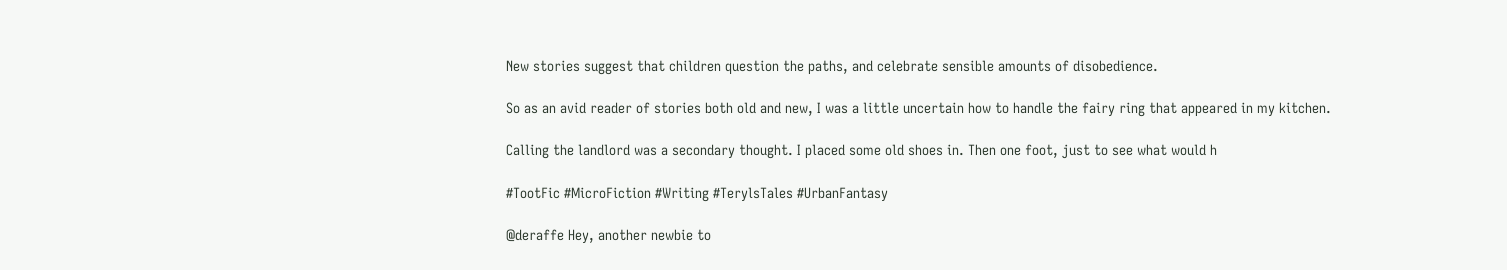New stories suggest that children question the paths, and celebrate sensible amounts of disobedience.

So as an avid reader of stories both old and new, I was a little uncertain how to handle the fairy ring that appeared in my kitchen.

Calling the landlord was a secondary thought. I placed some old shoes in. Then one foot, just to see what would h

#TootFic #MicroFiction #Writing #TerylsTales #UrbanFantasy

@deraffe Hey, another newbie to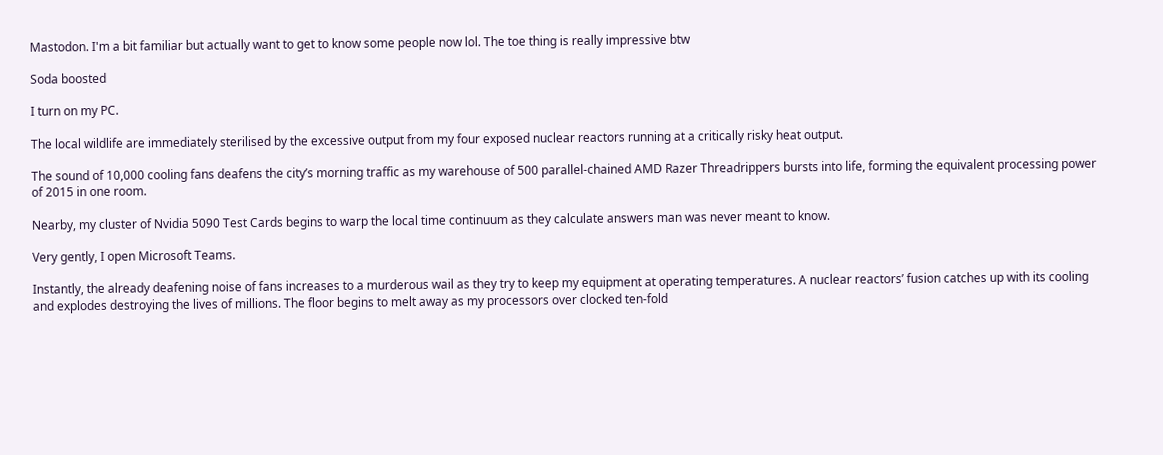Mastodon. I'm a bit familiar but actually want to get to know some people now lol. The toe thing is really impressive btw

Soda boosted

I turn on my PC.

The local wildlife are immediately sterilised by the excessive output from my four exposed nuclear reactors running at a critically risky heat output.

The sound of 10,000 cooling fans deafens the city’s morning traffic as my warehouse of 500 parallel-chained AMD Razer Threadrippers bursts into life, forming the equivalent processing power of 2015 in one room.

Nearby, my cluster of Nvidia 5090 Test Cards begins to warp the local time continuum as they calculate answers man was never meant to know.

Very gently, I open Microsoft Teams.

Instantly, the already deafening noise of fans increases to a murderous wail as they try to keep my equipment at operating temperatures. A nuclear reactors’ fusion catches up with its cooling and explodes destroying the lives of millions. The floor begins to melt away as my processors over clocked ten-fold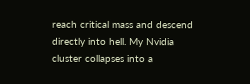reach critical mass and descend directly into hell. My Nvidia cluster collapses into a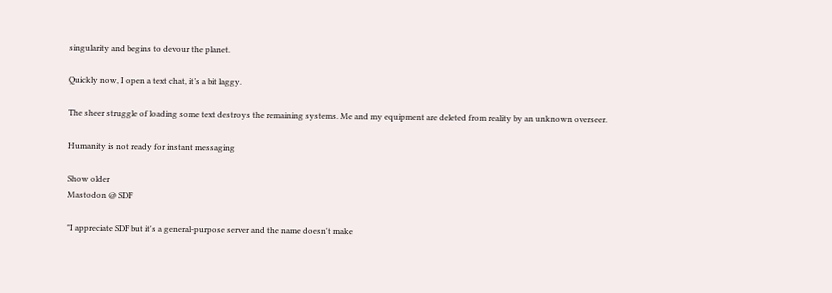singularity and begins to devour the planet.

Quickly now, I open a text chat, it’s a bit laggy.

The sheer struggle of loading some text destroys the remaining systems. Me and my equipment are deleted from reality by an unknown overseer.

Humanity is not ready for instant messaging

Show older
Mastodon @ SDF

"I appreciate SDF but it's a general-purpose server and the name doesn't make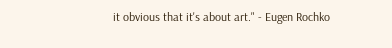it obvious that it's about art." - Eugen Rochko